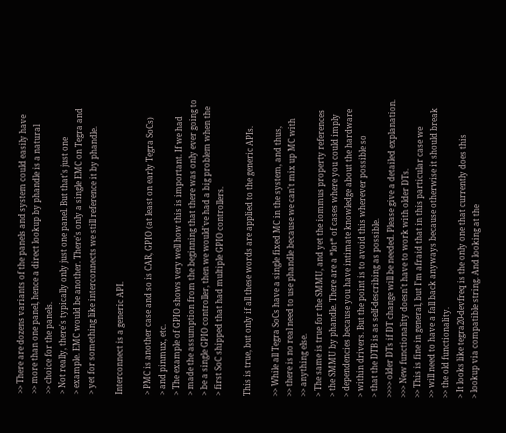>> There are dozens variants of the panels and system could easily have
>> more than one panel, hence a direct lookup by phandle is a natural
>> choice for the panels.
> Not really, there's typically only just one panel. But that's just one
> example. EMC would be another. There's only a single EMC on Tegra and
> yet for something like interconnects we still reference it by phandle.

Interconnect is a generic API.

> PMC is another case and so is CAR, GPIO (at least on early Tegra SoCs)
> and pinmux, etc.
> The example of GPIO shows very well how this is important. If we had
> made the assumption from the beginning that there was only ever going to
> be a single GPIO controller, then we would've had a big problem when the
> first SoC shipped that had multiple GPIO controllers.

This is true, but only if all these words are applied to the generic APIs.

>> While all Tegra SoCs have a single fixed MC in the system, and thus,
>> there is no real need to use phandle because we can't mix up MC with
>> anything else.
> The same is true for the SMMU, and yet the iommus property references
> the SMMU by phandle. There are a *lot* of cases where you could imply
> dependencies because you have intimate knowledge about the hardware
> within drivers. But the point is to avoid this wherever possible so
> that the DTB is as self-describing as possible.
>>>> older DTs if DT change will be needed. Please give a detailed explanation.
>>> New functionality doesn't have to work with older DTs.
>> This is fine in general, but I'm afraid that in this particular case we
>> will need to have a fall back anyways because otherwise it should break
>> the old functionality.
> It looks like tegra20-devfreq is the only one that currently does this
> lookup via compatible string. And looking at the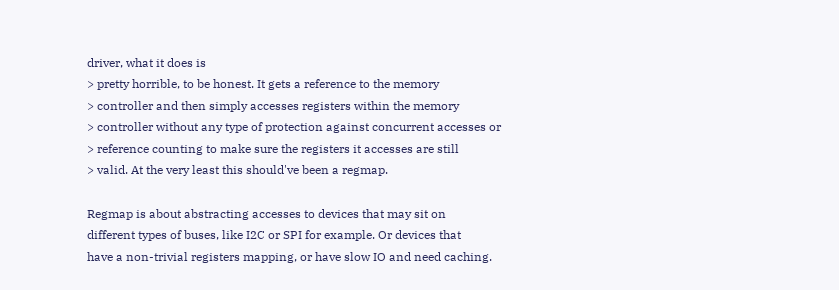driver, what it does is
> pretty horrible, to be honest. It gets a reference to the memory
> controller and then simply accesses registers within the memory
> controller without any type of protection against concurrent accesses or
> reference counting to make sure the registers it accesses are still
> valid. At the very least this should've been a regmap.

Regmap is about abstracting accesses to devices that may sit on
different types of buses, like I2C or SPI for example. Or devices that
have a non-trivial registers mapping, or have slow IO and need caching.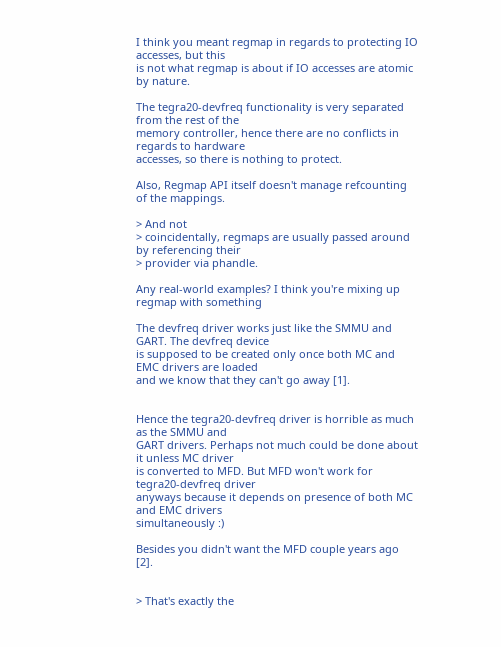I think you meant regmap in regards to protecting IO accesses, but this
is not what regmap is about if IO accesses are atomic by nature.

The tegra20-devfreq functionality is very separated from the rest of the
memory controller, hence there are no conflicts in regards to hardware
accesses, so there is nothing to protect.

Also, Regmap API itself doesn't manage refcounting of the mappings.

> And not
> coincidentally, regmaps are usually passed around by referencing their
> provider via phandle.

Any real-world examples? I think you're mixing up regmap with something

The devfreq driver works just like the SMMU and GART. The devfreq device
is supposed to be created only once both MC and EMC drivers are loaded
and we know that they can't go away [1].


Hence the tegra20-devfreq driver is horrible as much as the SMMU and
GART drivers. Perhaps not much could be done about it unless MC driver
is converted to MFD. But MFD won't work for tegra20-devfreq driver
anyways because it depends on presence of both MC and EMC drivers
simultaneously :)

Besides you didn't want the MFD couple years ago [2].


> That's exactly the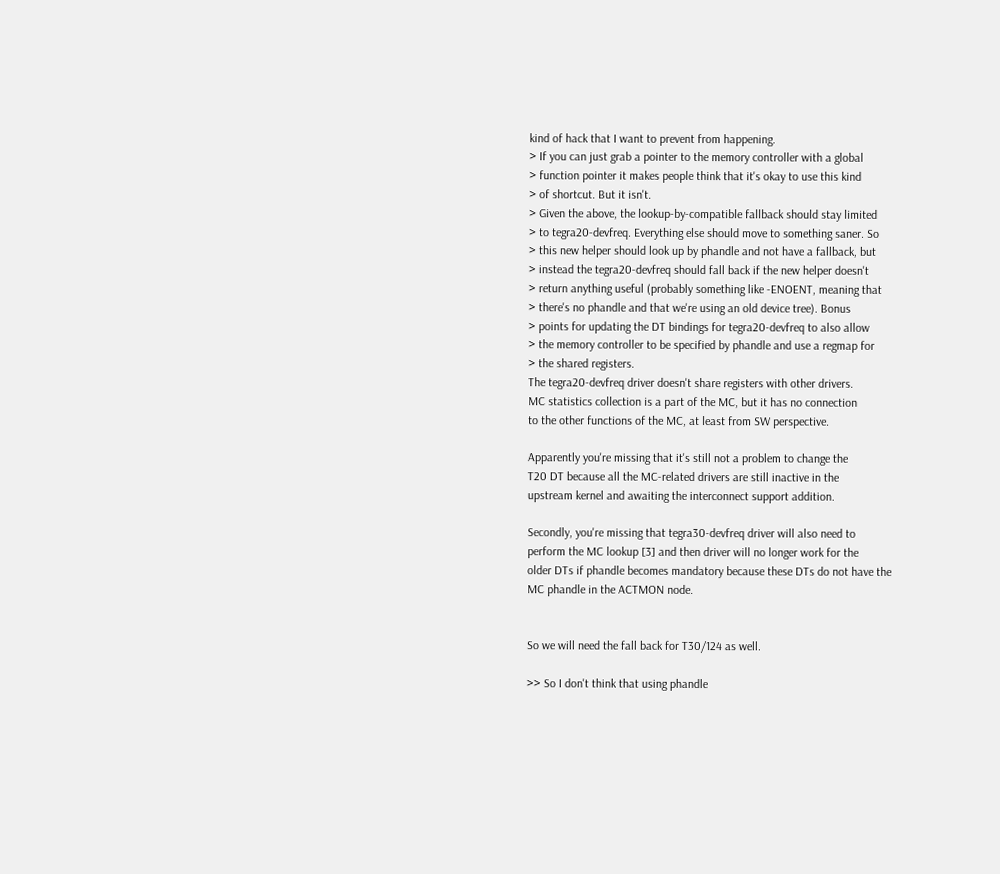kind of hack that I want to prevent from happening.
> If you can just grab a pointer to the memory controller with a global
> function pointer it makes people think that it's okay to use this kind
> of shortcut. But it isn't.
> Given the above, the lookup-by-compatible fallback should stay limited
> to tegra20-devfreq. Everything else should move to something saner. So
> this new helper should look up by phandle and not have a fallback, but
> instead the tegra20-devfreq should fall back if the new helper doesn't
> return anything useful (probably something like -ENOENT, meaning that
> there's no phandle and that we're using an old device tree). Bonus
> points for updating the DT bindings for tegra20-devfreq to also allow
> the memory controller to be specified by phandle and use a regmap for
> the shared registers.
The tegra20-devfreq driver doesn't share registers with other drivers.
MC statistics collection is a part of the MC, but it has no connection
to the other functions of the MC, at least from SW perspective.

Apparently you're missing that it's still not a problem to change the
T20 DT because all the MC-related drivers are still inactive in the
upstream kernel and awaiting the interconnect support addition.

Secondly, you're missing that tegra30-devfreq driver will also need to
perform the MC lookup [3] and then driver will no longer work for the
older DTs if phandle becomes mandatory because these DTs do not have the
MC phandle in the ACTMON node.


So we will need the fall back for T30/124 as well.

>> So I don't think that using phandle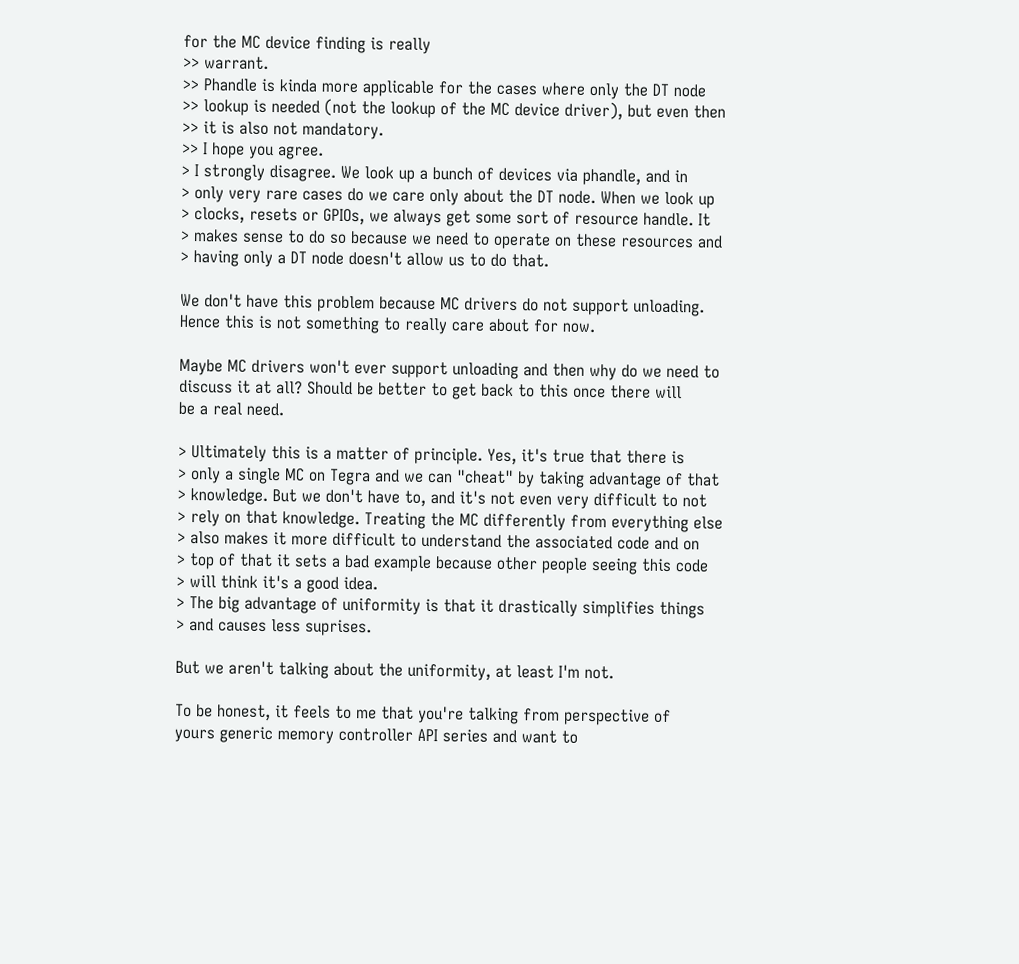for the MC device finding is really
>> warrant.
>> Phandle is kinda more applicable for the cases where only the DT node
>> lookup is needed (not the lookup of the MC device driver), but even then
>> it is also not mandatory.
>> I hope you agree.
> I strongly disagree. We look up a bunch of devices via phandle, and in
> only very rare cases do we care only about the DT node. When we look up
> clocks, resets or GPIOs, we always get some sort of resource handle. It
> makes sense to do so because we need to operate on these resources and
> having only a DT node doesn't allow us to do that.

We don't have this problem because MC drivers do not support unloading.
Hence this is not something to really care about for now.

Maybe MC drivers won't ever support unloading and then why do we need to
discuss it at all? Should be better to get back to this once there will
be a real need.

> Ultimately this is a matter of principle. Yes, it's true that there is
> only a single MC on Tegra and we can "cheat" by taking advantage of that
> knowledge. But we don't have to, and it's not even very difficult to not
> rely on that knowledge. Treating the MC differently from everything else
> also makes it more difficult to understand the associated code and on
> top of that it sets a bad example because other people seeing this code
> will think it's a good idea.
> The big advantage of uniformity is that it drastically simplifies things
> and causes less suprises.

But we aren't talking about the uniformity, at least I'm not.

To be honest, it feels to me that you're talking from perspective of
yours generic memory controller API series and want to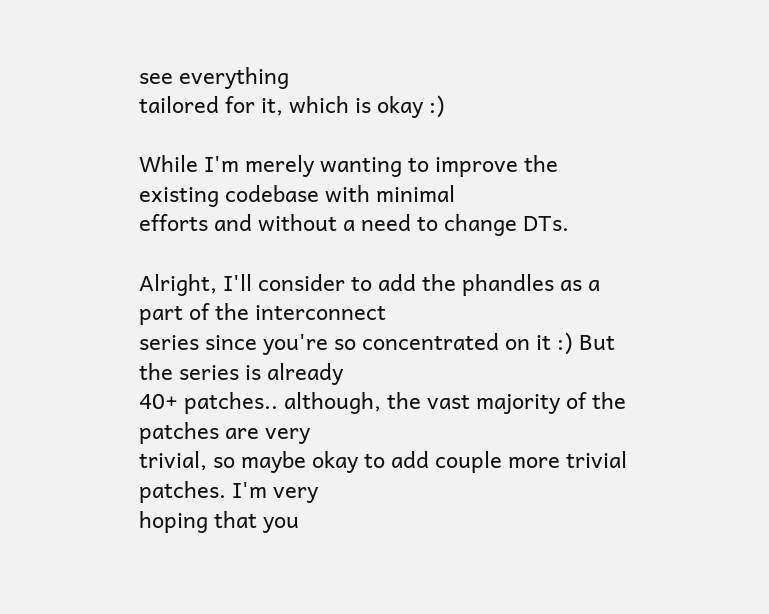see everything
tailored for it, which is okay :)

While I'm merely wanting to improve the existing codebase with minimal
efforts and without a need to change DTs.

Alright, I'll consider to add the phandles as a part of the interconnect
series since you're so concentrated on it :) But the series is already
40+ patches.. although, the vast majority of the patches are very
trivial, so maybe okay to add couple more trivial patches. I'm very
hoping that you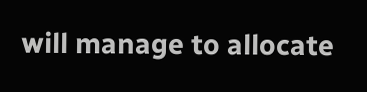will manage to allocate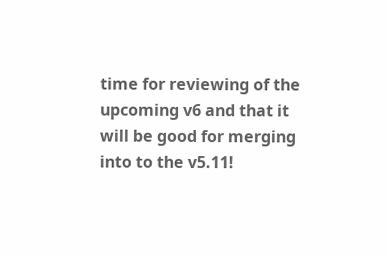time for reviewing of the
upcoming v6 and that it will be good for merging into to the v5.11!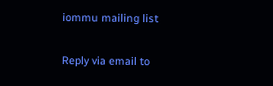iommu mailing list

Reply via email to